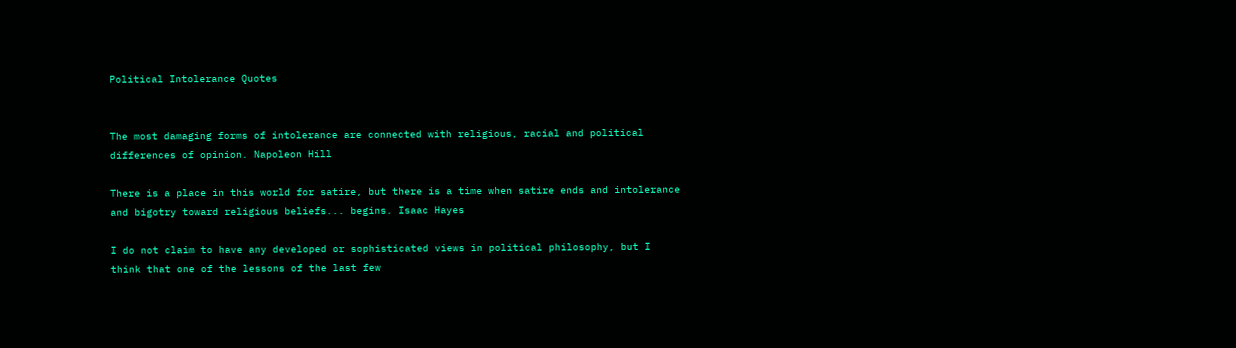Political Intolerance Quotes


The most damaging forms of intolerance are connected with religious, racial and political differences of opinion. Napoleon Hill

There is a place in this world for satire, but there is a time when satire ends and intolerance and bigotry toward religious beliefs... begins. Isaac Hayes

I do not claim to have any developed or sophisticated views in political philosophy, but I think that one of the lessons of the last few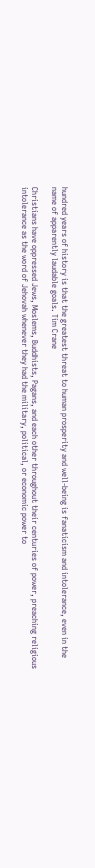hundred years of history is that the greatest threat to human prosperity and well-being is fanaticism and intolerance, even in the name of apparently laudable goals. Tim Crane

Christians have oppressed Jews, Moslems, Buddhists, Pagans, and each other throughout their centuries of power, preaching religious intolerance as the word of Jehovah whenever they had the military, political, or economic power to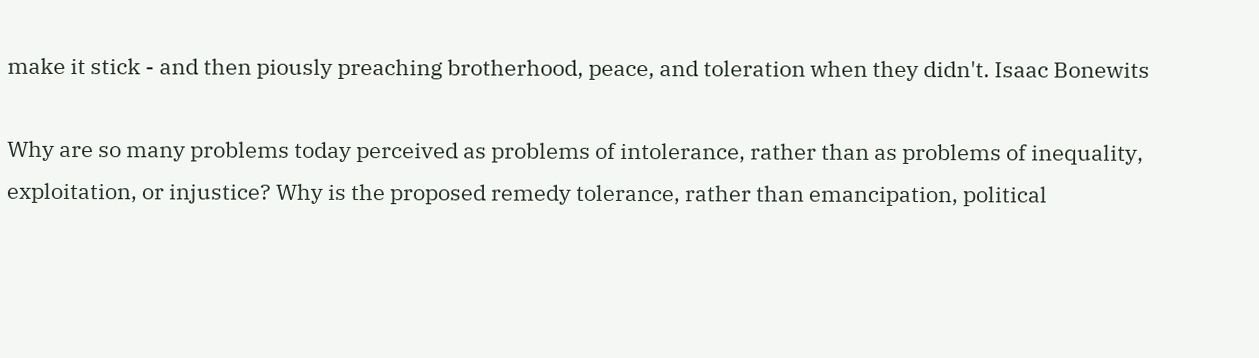make it stick - and then piously preaching brotherhood, peace, and toleration when they didn't. Isaac Bonewits

Why are so many problems today perceived as problems of intolerance, rather than as problems of inequality, exploitation, or injustice? Why is the proposed remedy tolerance, rather than emancipation, political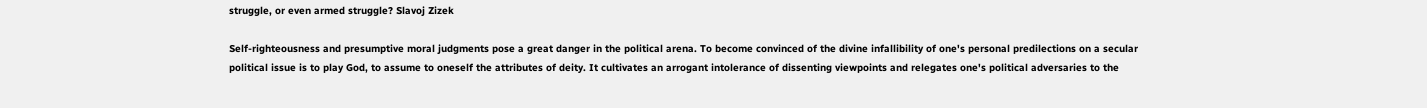struggle, or even armed struggle? Slavoj Zizek

Self-righteousness and presumptive moral judgments pose a great danger in the political arena. To become convinced of the divine infallibility of one's personal predilections on a secular political issue is to play God, to assume to oneself the attributes of deity. It cultivates an arrogant intolerance of dissenting viewpoints and relegates one's political adversaries to the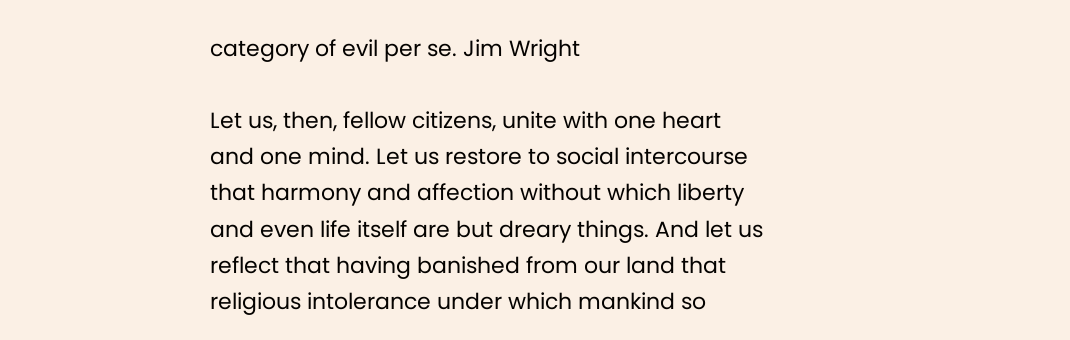category of evil per se. Jim Wright

Let us, then, fellow citizens, unite with one heart and one mind. Let us restore to social intercourse that harmony and affection without which liberty and even life itself are but dreary things. And let us reflect that having banished from our land that religious intolerance under which mankind so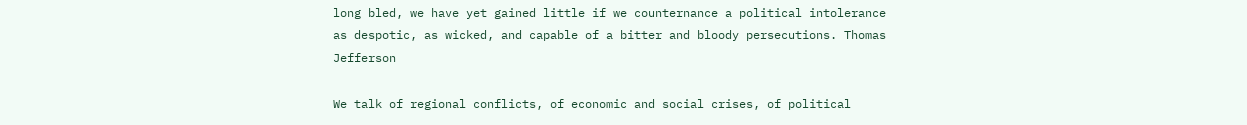long bled, we have yet gained little if we counternance a political intolerance as despotic, as wicked, and capable of a bitter and bloody persecutions. Thomas Jefferson

We talk of regional conflicts, of economic and social crises, of political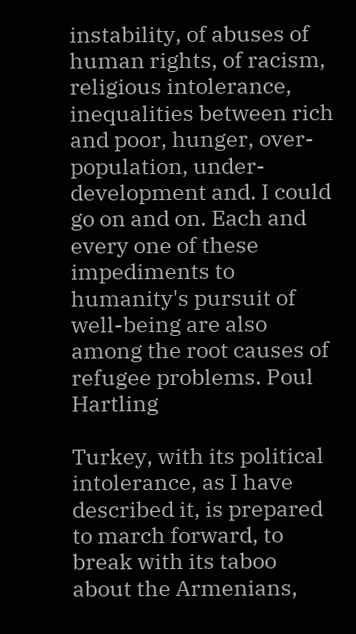instability, of abuses of human rights, of racism, religious intolerance, inequalities between rich and poor, hunger, over-population, under-development and. I could go on and on. Each and every one of these impediments to humanity's pursuit of well-being are also among the root causes of refugee problems. Poul Hartling

Turkey, with its political intolerance, as I have described it, is prepared to march forward, to break with its taboo about the Armenians,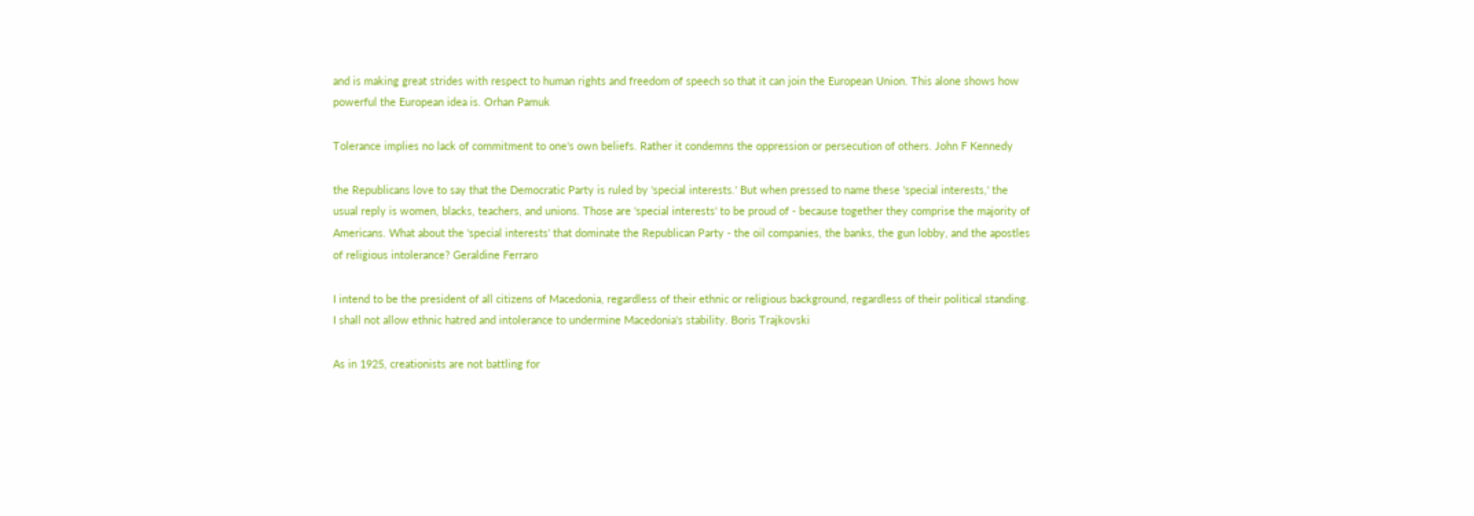and is making great strides with respect to human rights and freedom of speech so that it can join the European Union. This alone shows how powerful the European idea is. Orhan Pamuk

Tolerance implies no lack of commitment to one's own beliefs. Rather it condemns the oppression or persecution of others. John F Kennedy

the Republicans love to say that the Democratic Party is ruled by 'special interests.' But when pressed to name these 'special interests,' the usual reply is women, blacks, teachers, and unions. Those are 'special interests' to be proud of - because together they comprise the majority of Americans. What about the 'special interests' that dominate the Republican Party - the oil companies, the banks, the gun lobby, and the apostles of religious intolerance? Geraldine Ferraro

I intend to be the president of all citizens of Macedonia, regardless of their ethnic or religious background, regardless of their political standing. I shall not allow ethnic hatred and intolerance to undermine Macedonia's stability. Boris Trajkovski

As in 1925, creationists are not battling for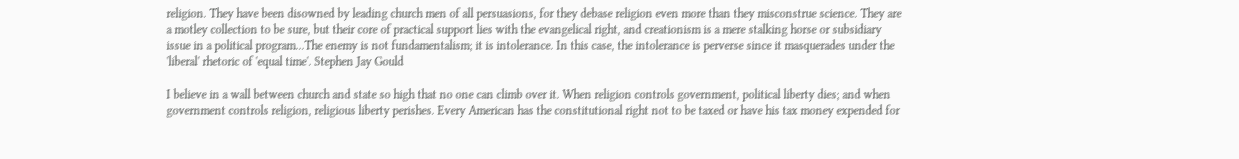religion. They have been disowned by leading church men of all persuasions, for they debase religion even more than they misconstrue science. They are a motley collection to be sure, but their core of practical support lies with the evangelical right, and creationism is a mere stalking horse or subsidiary issue in a political program...The enemy is not fundamentalism; it is intolerance. In this case, the intolerance is perverse since it masquerades under the 'liberal' rhetoric of 'equal time'. Stephen Jay Gould

I believe in a wall between church and state so high that no one can climb over it. When religion controls government, political liberty dies; and when government controls religion, religious liberty perishes. Every American has the constitutional right not to be taxed or have his tax money expended for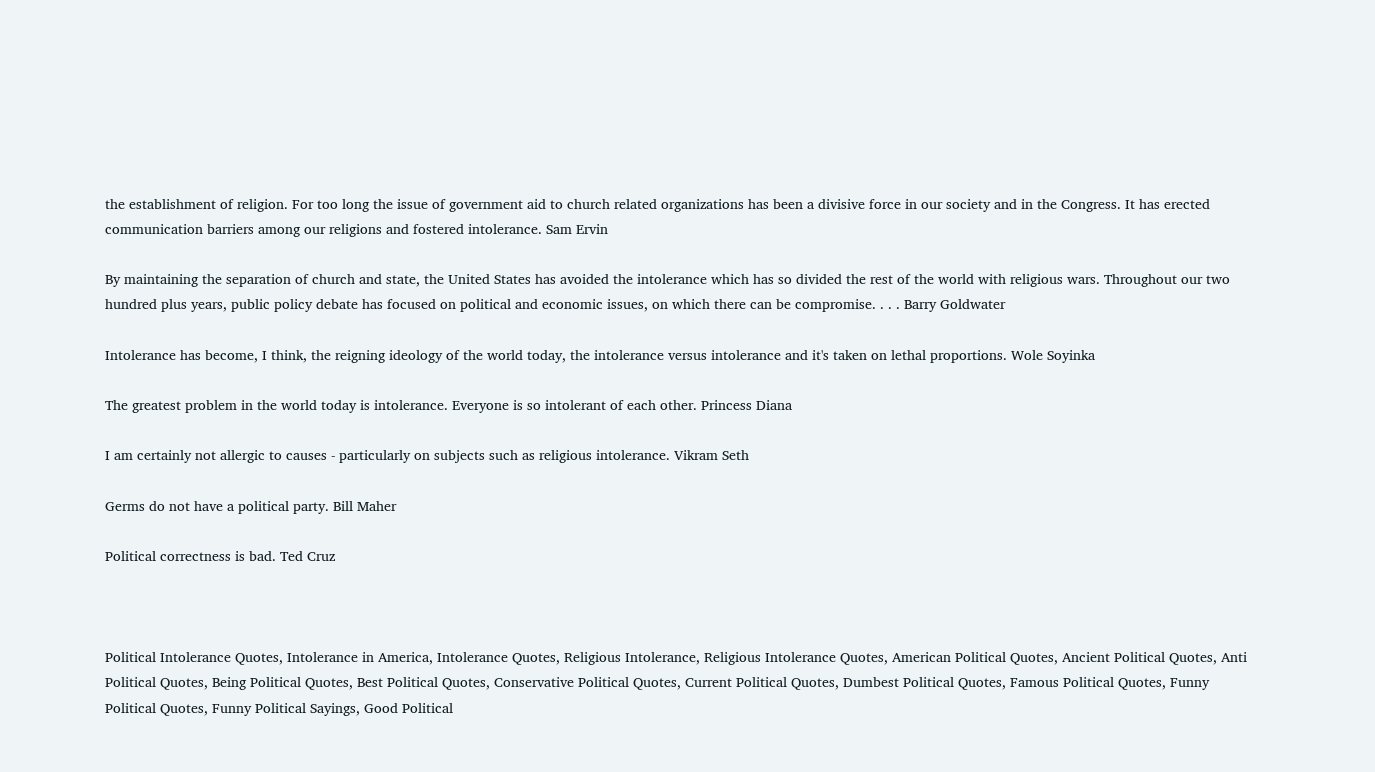the establishment of religion. For too long the issue of government aid to church related organizations has been a divisive force in our society and in the Congress. It has erected communication barriers among our religions and fostered intolerance. Sam Ervin

By maintaining the separation of church and state, the United States has avoided the intolerance which has so divided the rest of the world with religious wars. Throughout our two hundred plus years, public policy debate has focused on political and economic issues, on which there can be compromise. . . . Barry Goldwater

Intolerance has become, I think, the reigning ideology of the world today, the intolerance versus intolerance and it's taken on lethal proportions. Wole Soyinka

The greatest problem in the world today is intolerance. Everyone is so intolerant of each other. Princess Diana

I am certainly not allergic to causes - particularly on subjects such as religious intolerance. Vikram Seth

Germs do not have a political party. Bill Maher

Political correctness is bad. Ted Cruz



Political Intolerance Quotes, Intolerance in America, Intolerance Quotes, Religious Intolerance, Religious Intolerance Quotes, American Political Quotes, Ancient Political Quotes, Anti Political Quotes, Being Political Quotes, Best Political Quotes, Conservative Political Quotes, Current Political Quotes, Dumbest Political Quotes, Famous Political Quotes, Funny Political Quotes, Funny Political Sayings, Good Political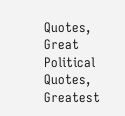Quotes, Great Political Quotes, Greatest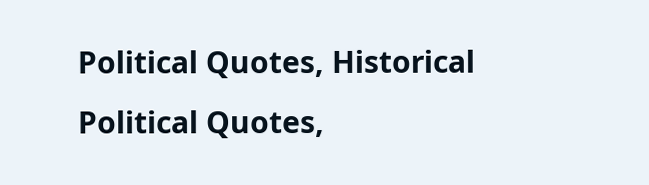Political Quotes, Historical Political Quotes,